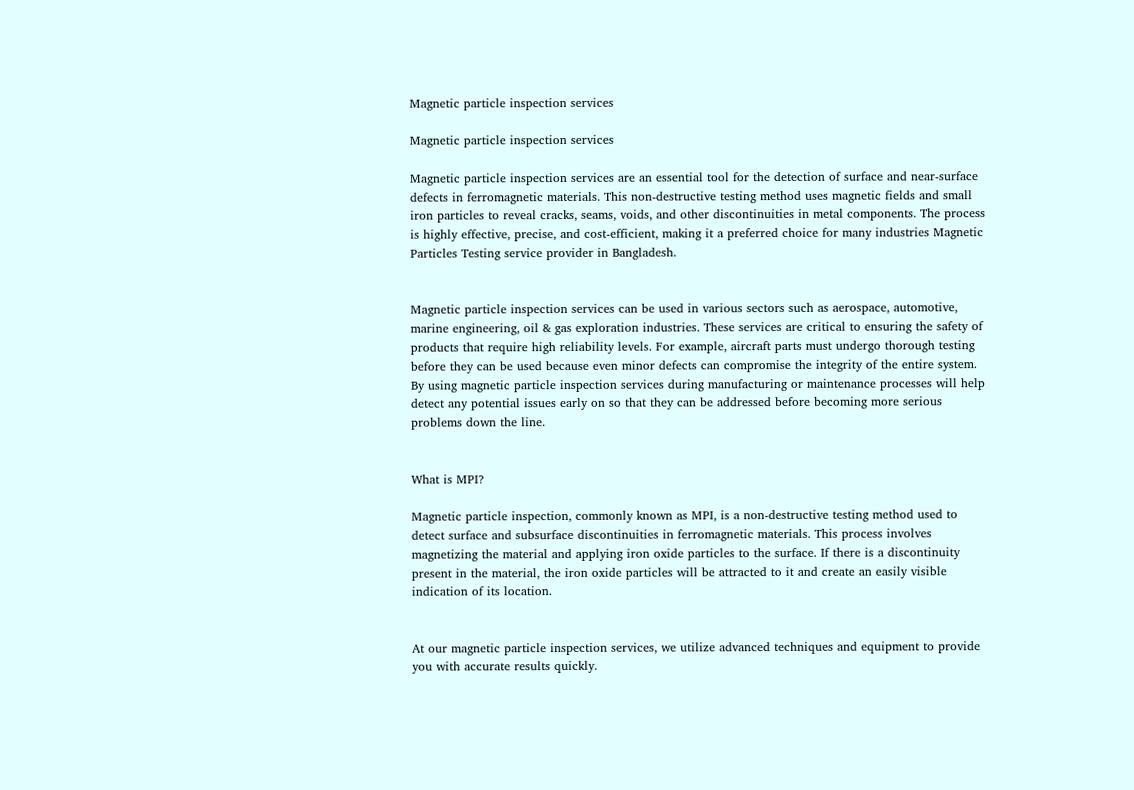Magnetic particle inspection services

Magnetic particle inspection services

Magnetic particle inspection services are an essential tool for the detection of surface and near-surface defects in ferromagnetic materials. This non-destructive testing method uses magnetic fields and small iron particles to reveal cracks, seams, voids, and other discontinuities in metal components. The process is highly effective, precise, and cost-efficient, making it a preferred choice for many industries Magnetic Particles Testing service provider in Bangladesh.


Magnetic particle inspection services can be used in various sectors such as aerospace, automotive, marine engineering, oil & gas exploration industries. These services are critical to ensuring the safety of products that require high reliability levels. For example, aircraft parts must undergo thorough testing before they can be used because even minor defects can compromise the integrity of the entire system. By using magnetic particle inspection services during manufacturing or maintenance processes will help detect any potential issues early on so that they can be addressed before becoming more serious problems down the line.


What is MPI?

Magnetic particle inspection, commonly known as MPI, is a non-destructive testing method used to detect surface and subsurface discontinuities in ferromagnetic materials. This process involves magnetizing the material and applying iron oxide particles to the surface. If there is a discontinuity present in the material, the iron oxide particles will be attracted to it and create an easily visible indication of its location.


At our magnetic particle inspection services, we utilize advanced techniques and equipment to provide you with accurate results quickly.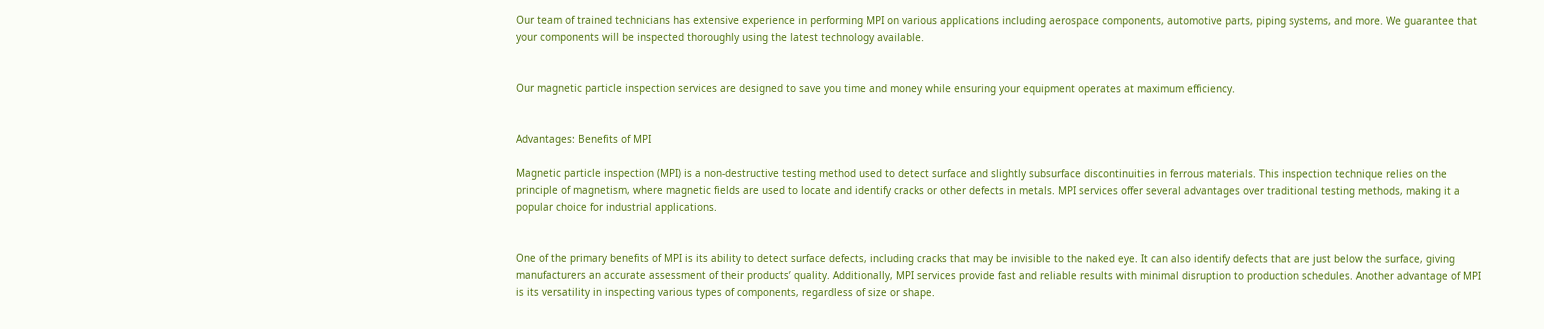Our team of trained technicians has extensive experience in performing MPI on various applications including aerospace components, automotive parts, piping systems, and more. We guarantee that your components will be inspected thoroughly using the latest technology available.


Our magnetic particle inspection services are designed to save you time and money while ensuring your equipment operates at maximum efficiency.


Advantages: Benefits of MPI

Magnetic particle inspection (MPI) is a non-destructive testing method used to detect surface and slightly subsurface discontinuities in ferrous materials. This inspection technique relies on the principle of magnetism, where magnetic fields are used to locate and identify cracks or other defects in metals. MPI services offer several advantages over traditional testing methods, making it a popular choice for industrial applications.


One of the primary benefits of MPI is its ability to detect surface defects, including cracks that may be invisible to the naked eye. It can also identify defects that are just below the surface, giving manufacturers an accurate assessment of their products’ quality. Additionally, MPI services provide fast and reliable results with minimal disruption to production schedules. Another advantage of MPI is its versatility in inspecting various types of components, regardless of size or shape.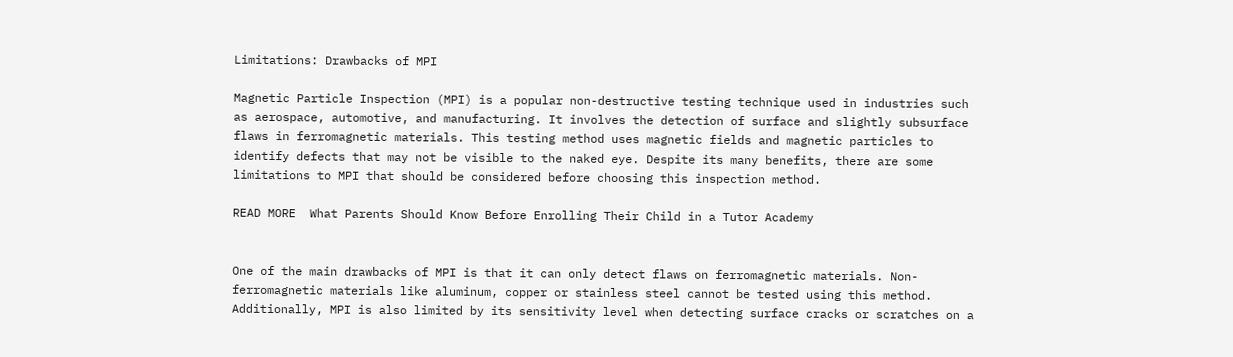Limitations: Drawbacks of MPI

Magnetic Particle Inspection (MPI) is a popular non-destructive testing technique used in industries such as aerospace, automotive, and manufacturing. It involves the detection of surface and slightly subsurface flaws in ferromagnetic materials. This testing method uses magnetic fields and magnetic particles to identify defects that may not be visible to the naked eye. Despite its many benefits, there are some limitations to MPI that should be considered before choosing this inspection method.

READ MORE  What Parents Should Know Before Enrolling Their Child in a Tutor Academy


One of the main drawbacks of MPI is that it can only detect flaws on ferromagnetic materials. Non-ferromagnetic materials like aluminum, copper or stainless steel cannot be tested using this method. Additionally, MPI is also limited by its sensitivity level when detecting surface cracks or scratches on a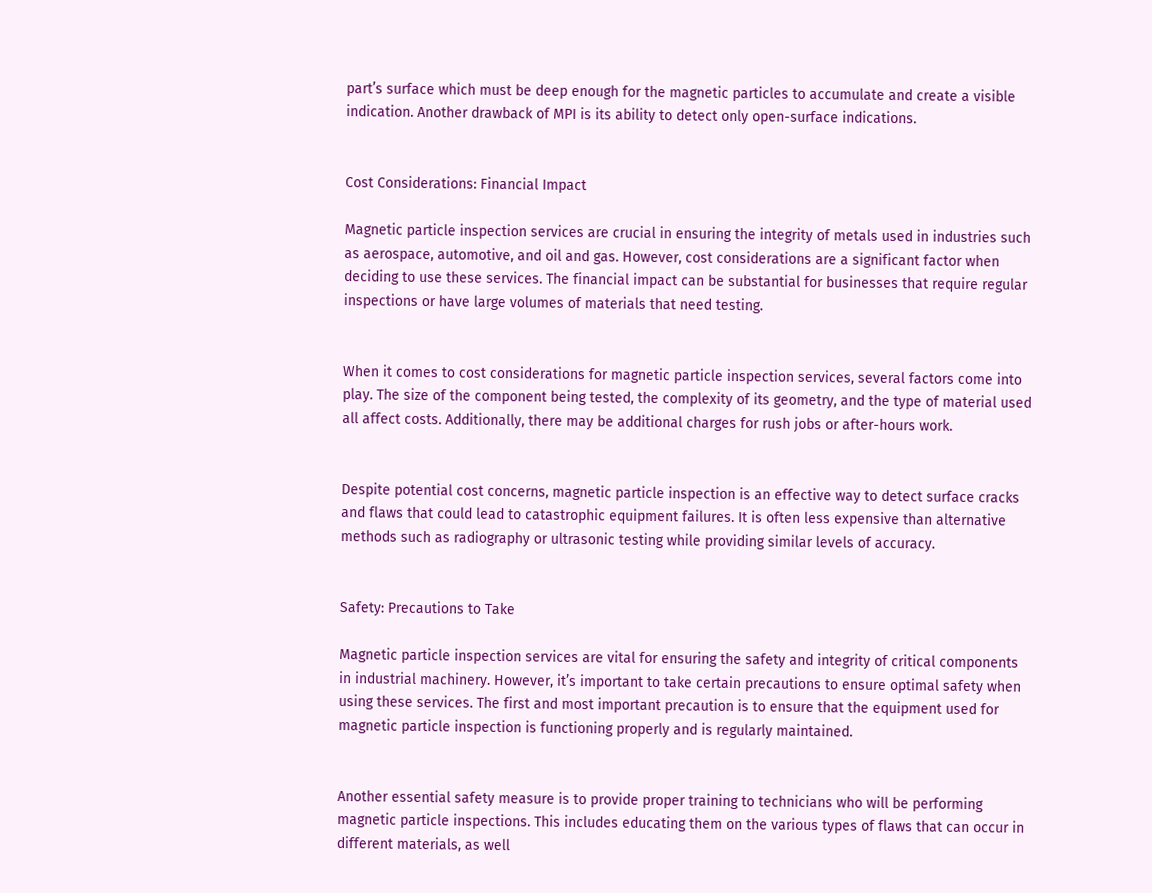part’s surface which must be deep enough for the magnetic particles to accumulate and create a visible indication. Another drawback of MPI is its ability to detect only open-surface indications.


Cost Considerations: Financial Impact

Magnetic particle inspection services are crucial in ensuring the integrity of metals used in industries such as aerospace, automotive, and oil and gas. However, cost considerations are a significant factor when deciding to use these services. The financial impact can be substantial for businesses that require regular inspections or have large volumes of materials that need testing.


When it comes to cost considerations for magnetic particle inspection services, several factors come into play. The size of the component being tested, the complexity of its geometry, and the type of material used all affect costs. Additionally, there may be additional charges for rush jobs or after-hours work.


Despite potential cost concerns, magnetic particle inspection is an effective way to detect surface cracks and flaws that could lead to catastrophic equipment failures. It is often less expensive than alternative methods such as radiography or ultrasonic testing while providing similar levels of accuracy.


Safety: Precautions to Take

Magnetic particle inspection services are vital for ensuring the safety and integrity of critical components in industrial machinery. However, it’s important to take certain precautions to ensure optimal safety when using these services. The first and most important precaution is to ensure that the equipment used for magnetic particle inspection is functioning properly and is regularly maintained.


Another essential safety measure is to provide proper training to technicians who will be performing magnetic particle inspections. This includes educating them on the various types of flaws that can occur in different materials, as well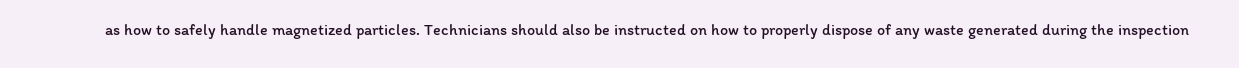as how to safely handle magnetized particles. Technicians should also be instructed on how to properly dispose of any waste generated during the inspection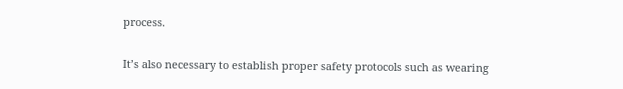process.


It’s also necessary to establish proper safety protocols such as wearing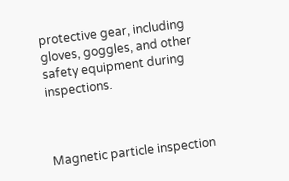protective gear, including gloves, goggles, and other safety equipment during inspections.



Magnetic particle inspection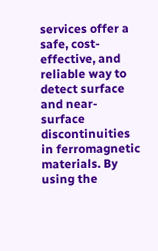services offer a safe, cost-effective, and reliable way to detect surface and near-surface discontinuities in ferromagnetic materials. By using the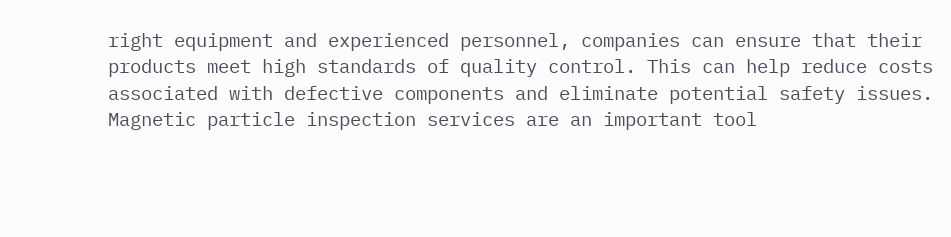right equipment and experienced personnel, companies can ensure that their products meet high standards of quality control. This can help reduce costs associated with defective components and eliminate potential safety issues. Magnetic particle inspection services are an important tool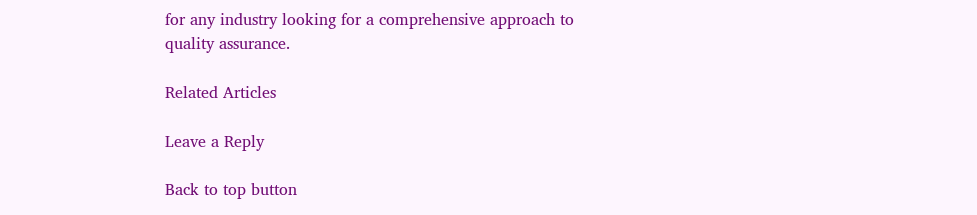for any industry looking for a comprehensive approach to quality assurance.

Related Articles

Leave a Reply

Back to top button